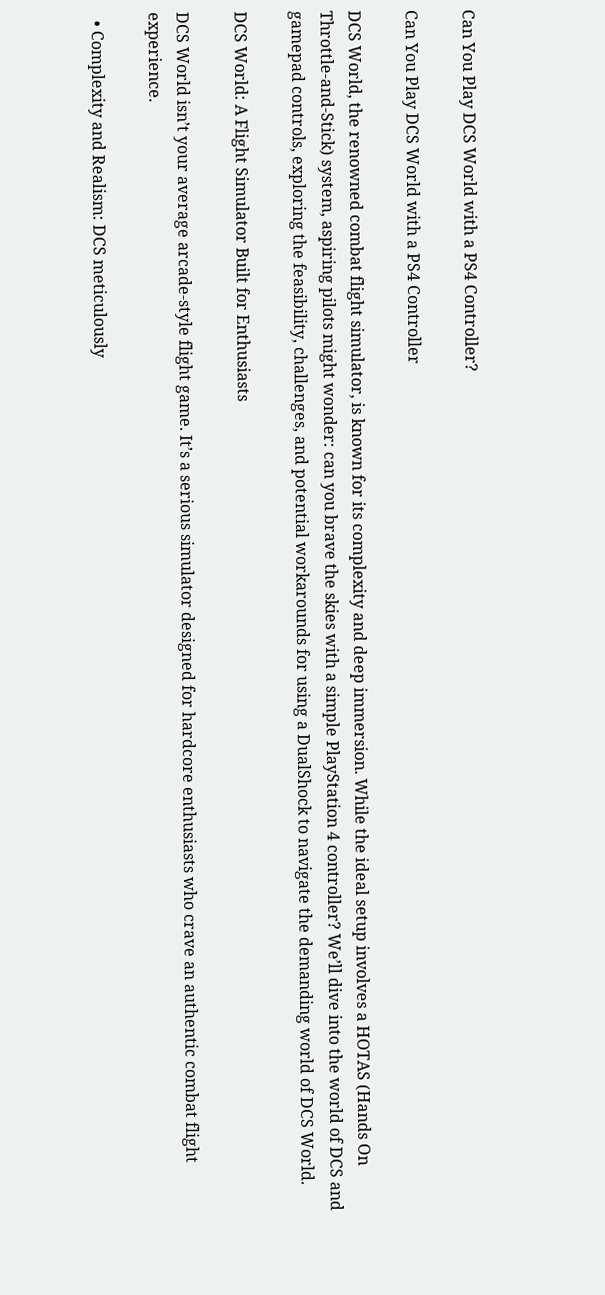Can You Play DCS World with a PS4 Controller?

Can You Play DCS World with a PS4 Controller

DCS World, the renowned combat flight simulator, is known for its complexity and deep immersion. While the ideal setup involves a HOTAS (Hands On Throttle-and-Stick) system, aspiring pilots might wonder: can you brave the skies with a simple PlayStation 4 controller? We’ll dive into the world of DCS and gamepad controls, exploring the feasibility, challenges, and potential workarounds for using a DualShock to navigate the demanding world of DCS World.

DCS World: A Flight Simulator Built for Enthusiasts

DCS World isn’t your average arcade-style flight game. It’s a serious simulator designed for hardcore enthusiasts who crave an authentic combat flight experience.

  • Complexity and Realism: DCS meticulously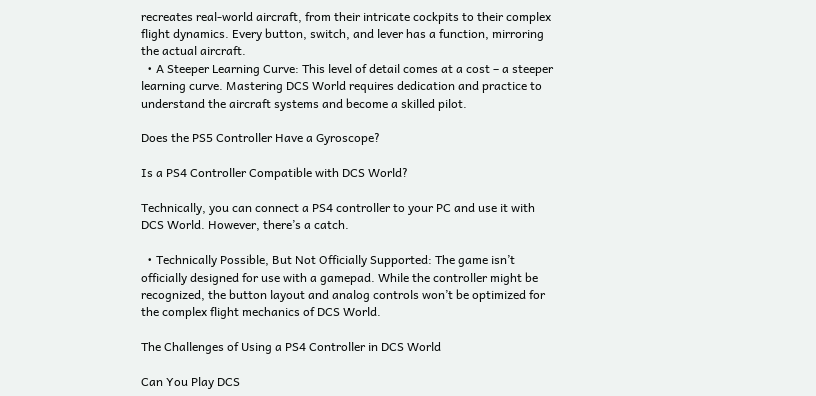recreates real-world aircraft, from their intricate cockpits to their complex flight dynamics. Every button, switch, and lever has a function, mirroring the actual aircraft.
  • A Steeper Learning Curve: This level of detail comes at a cost – a steeper learning curve. Mastering DCS World requires dedication and practice to understand the aircraft systems and become a skilled pilot.

Does the PS5 Controller Have a Gyroscope?

Is a PS4 Controller Compatible with DCS World?

Technically, you can connect a PS4 controller to your PC and use it with DCS World. However, there’s a catch.

  • Technically Possible, But Not Officially Supported: The game isn’t officially designed for use with a gamepad. While the controller might be recognized, the button layout and analog controls won’t be optimized for the complex flight mechanics of DCS World.

The Challenges of Using a PS4 Controller in DCS World

Can You Play DCS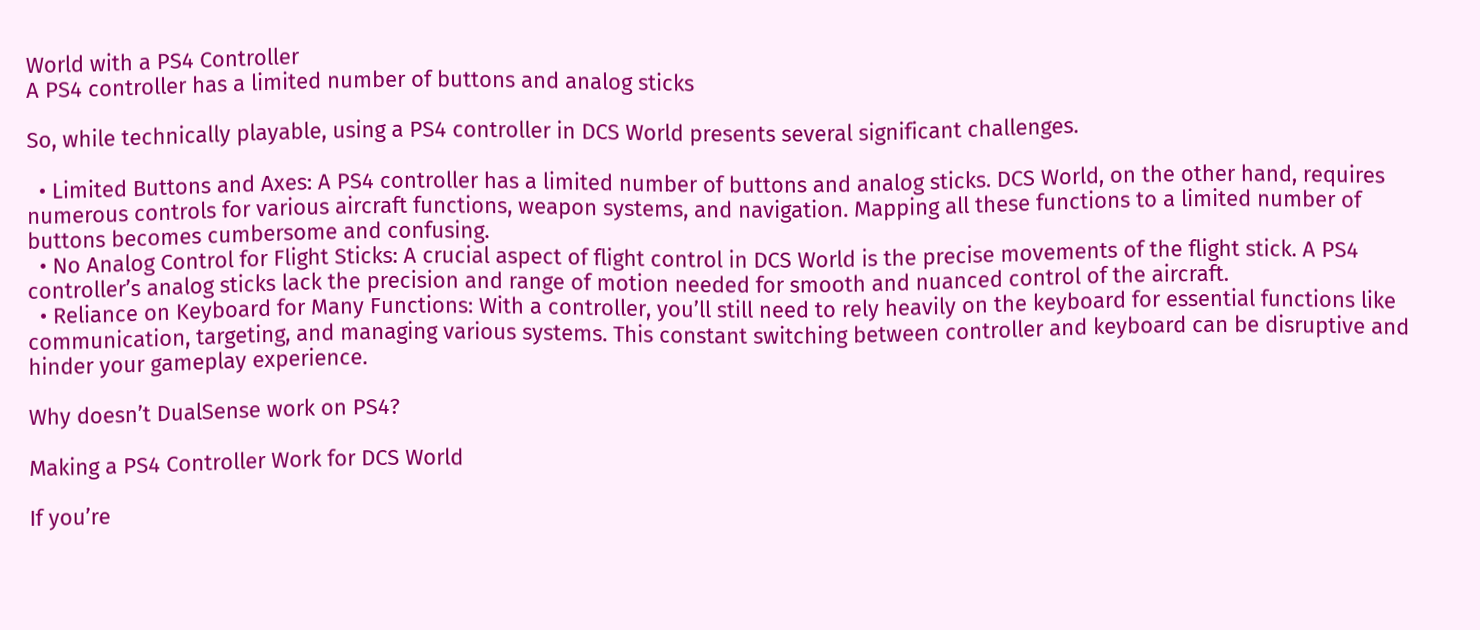World with a PS4 Controller
A PS4 controller has a limited number of buttons and analog sticks

So, while technically playable, using a PS4 controller in DCS World presents several significant challenges.

  • Limited Buttons and Axes: A PS4 controller has a limited number of buttons and analog sticks. DCS World, on the other hand, requires numerous controls for various aircraft functions, weapon systems, and navigation. Mapping all these functions to a limited number of buttons becomes cumbersome and confusing.
  • No Analog Control for Flight Sticks: A crucial aspect of flight control in DCS World is the precise movements of the flight stick. A PS4 controller’s analog sticks lack the precision and range of motion needed for smooth and nuanced control of the aircraft.
  • Reliance on Keyboard for Many Functions: With a controller, you’ll still need to rely heavily on the keyboard for essential functions like communication, targeting, and managing various systems. This constant switching between controller and keyboard can be disruptive and hinder your gameplay experience.

Why doesn’t DualSense work on PS4?

Making a PS4 Controller Work for DCS World

If you’re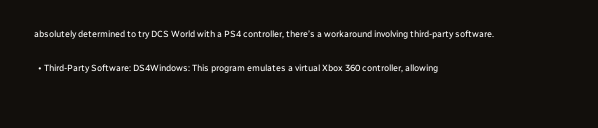absolutely determined to try DCS World with a PS4 controller, there’s a workaround involving third-party software.

  • Third-Party Software: DS4Windows: This program emulates a virtual Xbox 360 controller, allowing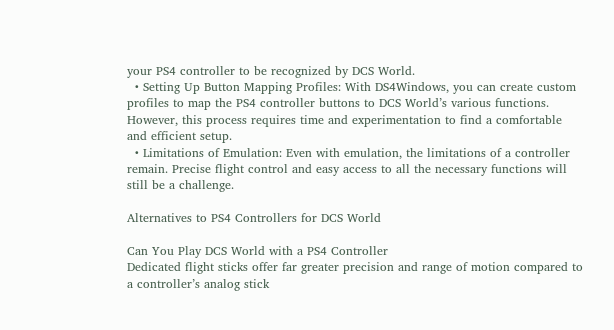your PS4 controller to be recognized by DCS World.
  • Setting Up Button Mapping Profiles: With DS4Windows, you can create custom profiles to map the PS4 controller buttons to DCS World’s various functions. However, this process requires time and experimentation to find a comfortable and efficient setup.
  • Limitations of Emulation: Even with emulation, the limitations of a controller remain. Precise flight control and easy access to all the necessary functions will still be a challenge.

Alternatives to PS4 Controllers for DCS World

Can You Play DCS World with a PS4 Controller
Dedicated flight sticks offer far greater precision and range of motion compared to a controller’s analog stick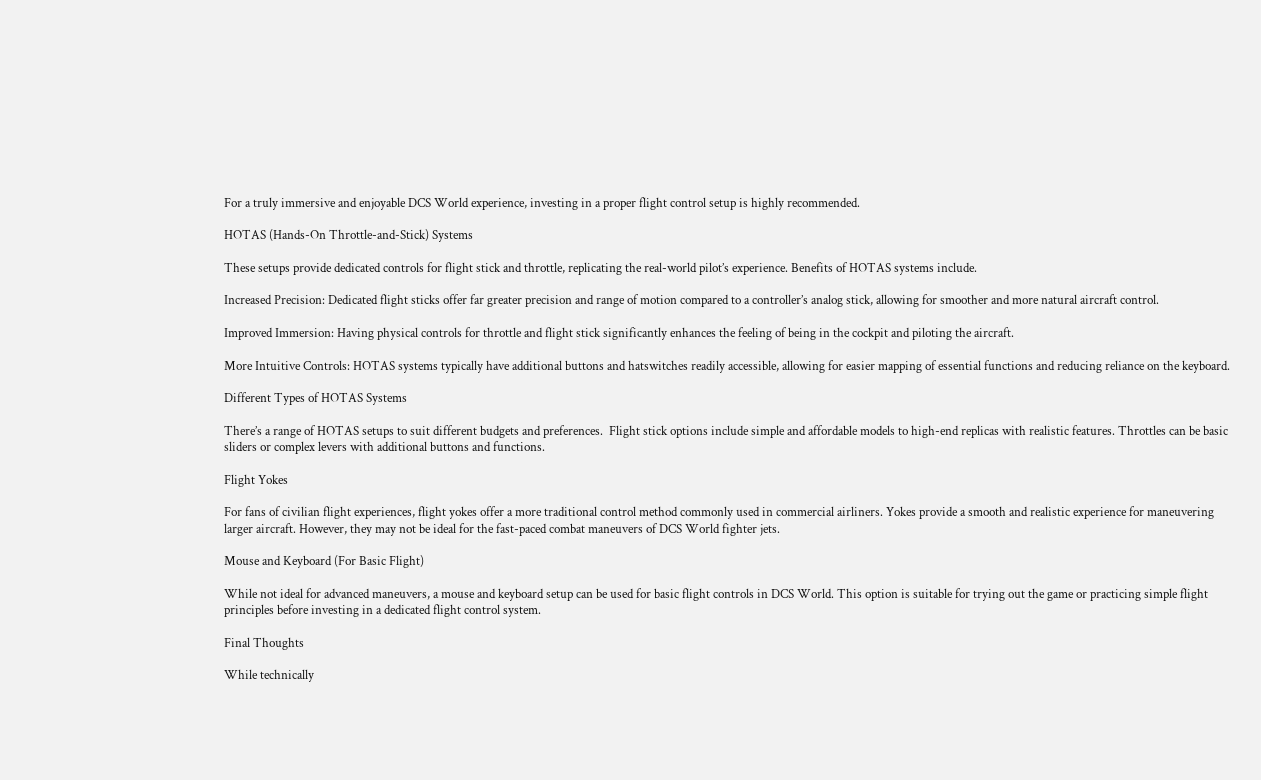For a truly immersive and enjoyable DCS World experience, investing in a proper flight control setup is highly recommended.

HOTAS (Hands-On Throttle-and-Stick) Systems

These setups provide dedicated controls for flight stick and throttle, replicating the real-world pilot’s experience. Benefits of HOTAS systems include.

Increased Precision: Dedicated flight sticks offer far greater precision and range of motion compared to a controller’s analog stick, allowing for smoother and more natural aircraft control.

Improved Immersion: Having physical controls for throttle and flight stick significantly enhances the feeling of being in the cockpit and piloting the aircraft.

More Intuitive Controls: HOTAS systems typically have additional buttons and hatswitches readily accessible, allowing for easier mapping of essential functions and reducing reliance on the keyboard.

Different Types of HOTAS Systems

There’s a range of HOTAS setups to suit different budgets and preferences.  Flight stick options include simple and affordable models to high-end replicas with realistic features. Throttles can be basic sliders or complex levers with additional buttons and functions.

Flight Yokes

For fans of civilian flight experiences, flight yokes offer a more traditional control method commonly used in commercial airliners. Yokes provide a smooth and realistic experience for maneuvering larger aircraft. However, they may not be ideal for the fast-paced combat maneuvers of DCS World fighter jets.

Mouse and Keyboard (For Basic Flight)

While not ideal for advanced maneuvers, a mouse and keyboard setup can be used for basic flight controls in DCS World. This option is suitable for trying out the game or practicing simple flight principles before investing in a dedicated flight control system.

Final Thoughts

While technically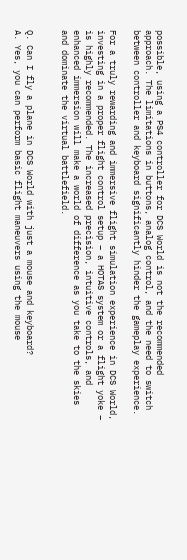possible, using a PS4 controller for DCS World is not the recommended approach. The limitations in buttons, analog control, and the need to switch between controller and keyboard significantly hinder the gameplay experience.

For a truly rewarding and immersive flight simulation experience in DCS World, investing in a proper flight control setup – a HOTAS system or a flight yoke – is highly recommended. The increased precision, intuitive controls, and enhanced immersion will make a world of difference as you take to the skies and dominate the virtual battlefield.


Q. Can I fly a plane in DCS World with just a mouse and keyboard?
A. Yes, you can perform basic flight maneuvers using the mouse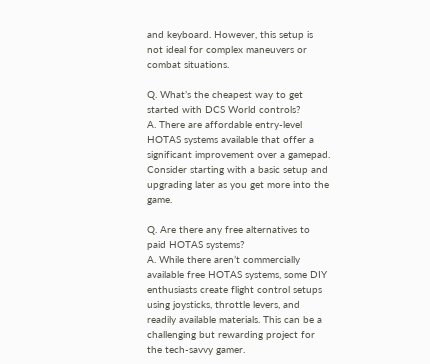and keyboard. However, this setup is not ideal for complex maneuvers or combat situations.

Q. What’s the cheapest way to get started with DCS World controls?
A. There are affordable entry-level HOTAS systems available that offer a significant improvement over a gamepad. Consider starting with a basic setup and upgrading later as you get more into the game.

Q. Are there any free alternatives to paid HOTAS systems?
A. While there aren’t commercially available free HOTAS systems, some DIY enthusiasts create flight control setups using joysticks, throttle levers, and readily available materials. This can be a challenging but rewarding project for the tech-savvy gamer.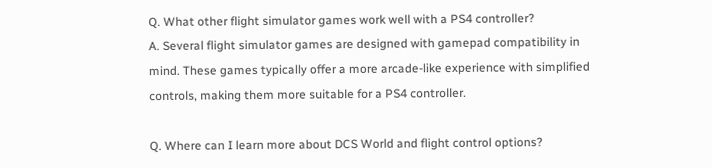Q. What other flight simulator games work well with a PS4 controller?
A. Several flight simulator games are designed with gamepad compatibility in mind. These games typically offer a more arcade-like experience with simplified controls, making them more suitable for a PS4 controller.

Q. Where can I learn more about DCS World and flight control options?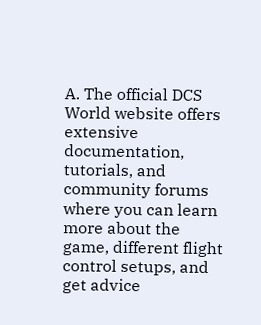A. The official DCS World website offers extensive documentation, tutorials, and community forums where you can learn more about the game, different flight control setups, and get advice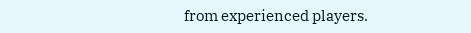from experienced players.